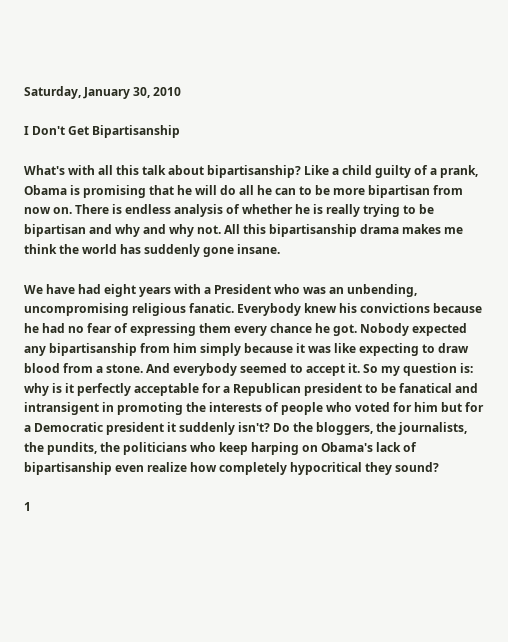Saturday, January 30, 2010

I Don't Get Bipartisanship

What's with all this talk about bipartisanship? Like a child guilty of a prank, Obama is promising that he will do all he can to be more bipartisan from now on. There is endless analysis of whether he is really trying to be bipartisan and why and why not. All this bipartisanship drama makes me think the world has suddenly gone insane.

We have had eight years with a President who was an unbending, uncompromising religious fanatic. Everybody knew his convictions because he had no fear of expressing them every chance he got. Nobody expected any bipartisanship from him simply because it was like expecting to draw blood from a stone. And everybody seemed to accept it. So my question is: why is it perfectly acceptable for a Republican president to be fanatical and intransigent in promoting the interests of people who voted for him but for a Democratic president it suddenly isn't? Do the bloggers, the journalists, the pundits, the politicians who keep harping on Obama's lack of bipartisanship even realize how completely hypocritical they sound?

1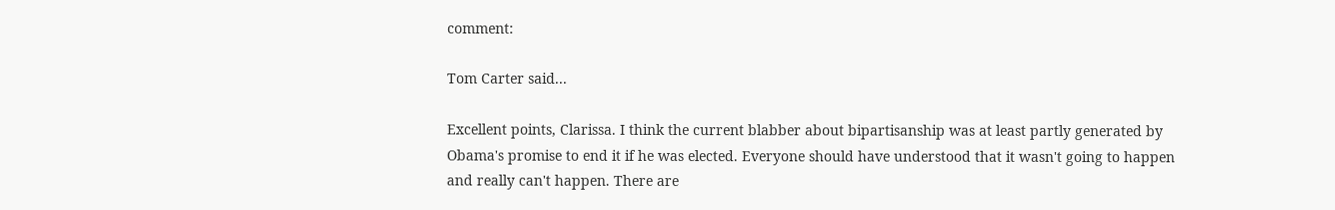comment:

Tom Carter said...

Excellent points, Clarissa. I think the current blabber about bipartisanship was at least partly generated by Obama's promise to end it if he was elected. Everyone should have understood that it wasn't going to happen and really can't happen. There are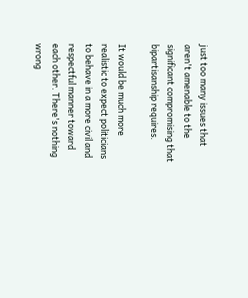just too many issues that aren't amenable to the significant compromising that bipartisanship requires.

It would be much more realistic to expect politicians to behave in a more civil and respectful manner toward each other. There's nothing wrong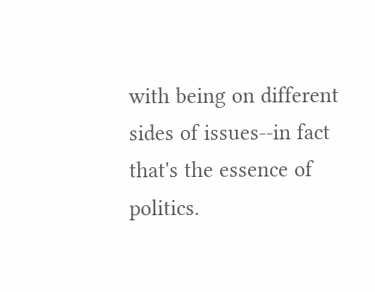with being on different sides of issues--in fact that's the essence of politics.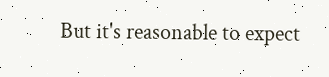But it's reasonable to expect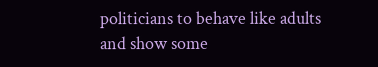politicians to behave like adults and show some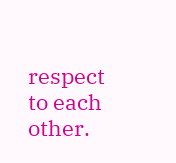respect to each other.